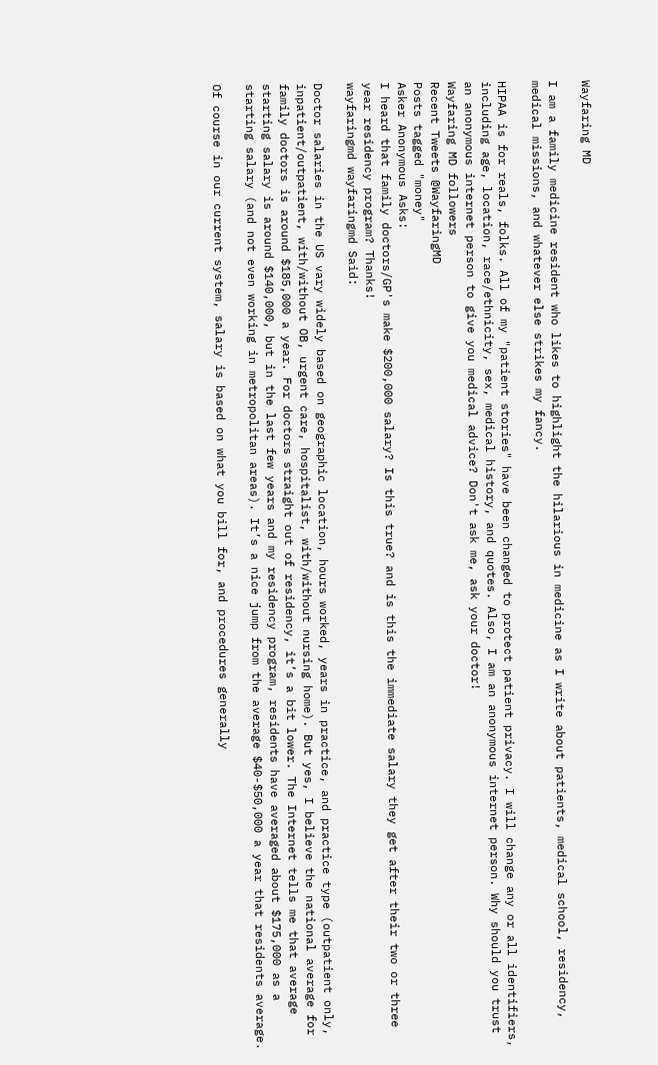Wayfaring MD

I am a family medicine resident who likes to highlight the hilarious in medicine as I write about patients, medical school, residency, medical missions, and whatever else strikes my fancy.

HIPAA is for reals, folks. All of my "patient stories" have been changed to protect patient privacy. I will change any or all identifiers, including age, location, race/ethnicity, sex, medical history, and quotes. Also, I am an anonymous internet person. Why should you trust an anonymous internet person to give you medical advice? Don't ask me, ask your doctor!
Wayfaring MD followers
Recent Tweets @WayfaringMD
Posts tagged "money"
Asker Anonymous Asks:
I heard that family doctors/GP's make $200,000 salary? Is this true? and is this the immediate salary they get after their two or three year residency program? Thanks!
wayfaringmd wayfaringmd Said:

Doctor salaries in the US vary widely based on geographic location, hours worked, years in practice, and practice type (outpatient only, inpatient/outpatient, with/without OB, urgent care, hospitalist, with/without nursing home). But yes, I believe the national average for family doctors is around $185,000 a year. For doctors straight out of residency, it’s a bit lower. The Internet tells me that average starting salary is around $140,000, but in the last few years and my residency program, residents have averaged about $175,000 as a starting salary (and not even working in metropolitan areas). It’s a nice jump from the average $40-$50,000 a year that residents average.

Of course in our current system, salary is based on what you bill for, and procedures generally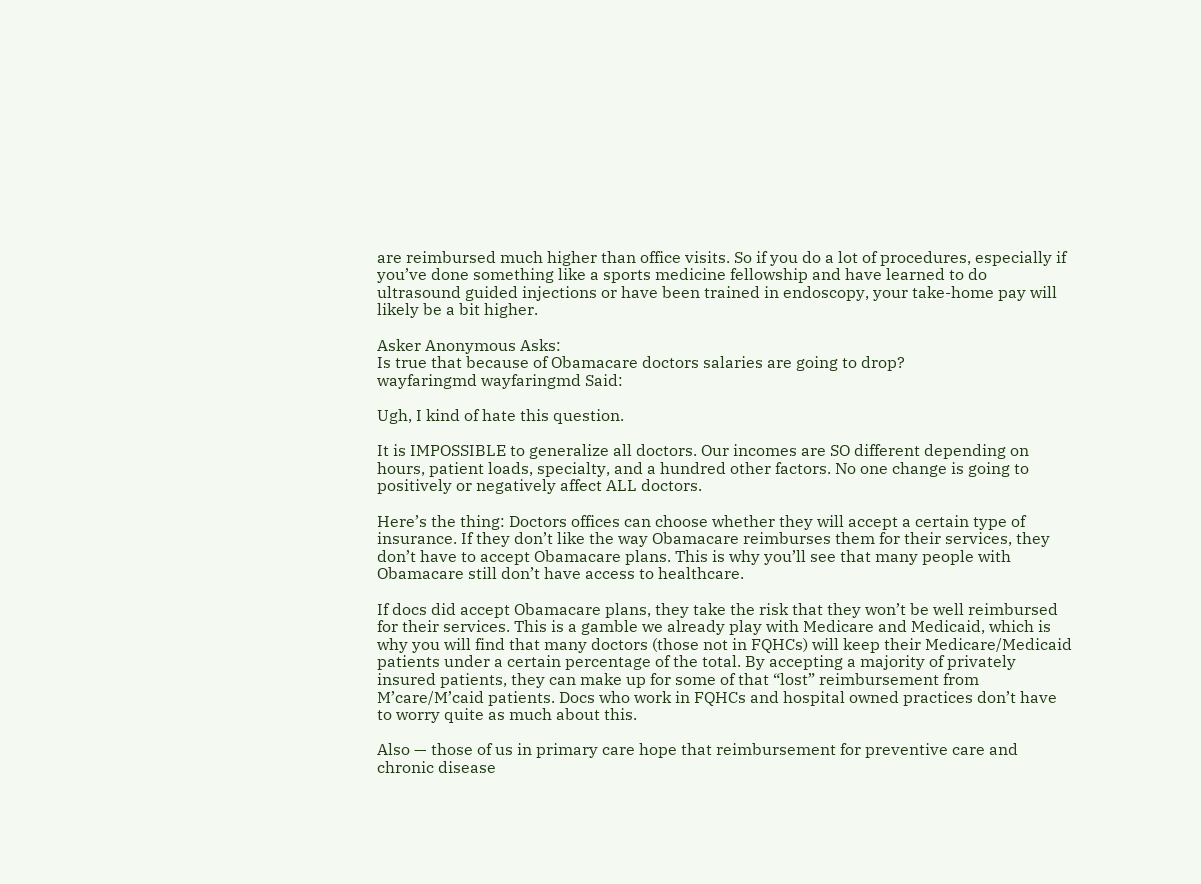are reimbursed much higher than office visits. So if you do a lot of procedures, especially if you’ve done something like a sports medicine fellowship and have learned to do ultrasound guided injections or have been trained in endoscopy, your take-home pay will likely be a bit higher.

Asker Anonymous Asks:
Is true that because of Obamacare doctors salaries are going to drop?
wayfaringmd wayfaringmd Said:

Ugh, I kind of hate this question.

It is IMPOSSIBLE to generalize all doctors. Our incomes are SO different depending on hours, patient loads, specialty, and a hundred other factors. No one change is going to positively or negatively affect ALL doctors.

Here’s the thing: Doctors offices can choose whether they will accept a certain type of insurance. If they don’t like the way Obamacare reimburses them for their services, they don’t have to accept Obamacare plans. This is why you’ll see that many people with Obamacare still don’t have access to healthcare.

If docs did accept Obamacare plans, they take the risk that they won’t be well reimbursed for their services. This is a gamble we already play with Medicare and Medicaid, which is why you will find that many doctors (those not in FQHCs) will keep their Medicare/Medicaid patients under a certain percentage of the total. By accepting a majority of privately insured patients, they can make up for some of that “lost” reimbursement from M’care/M’caid patients. Docs who work in FQHCs and hospital owned practices don’t have to worry quite as much about this.

Also — those of us in primary care hope that reimbursement for preventive care and chronic disease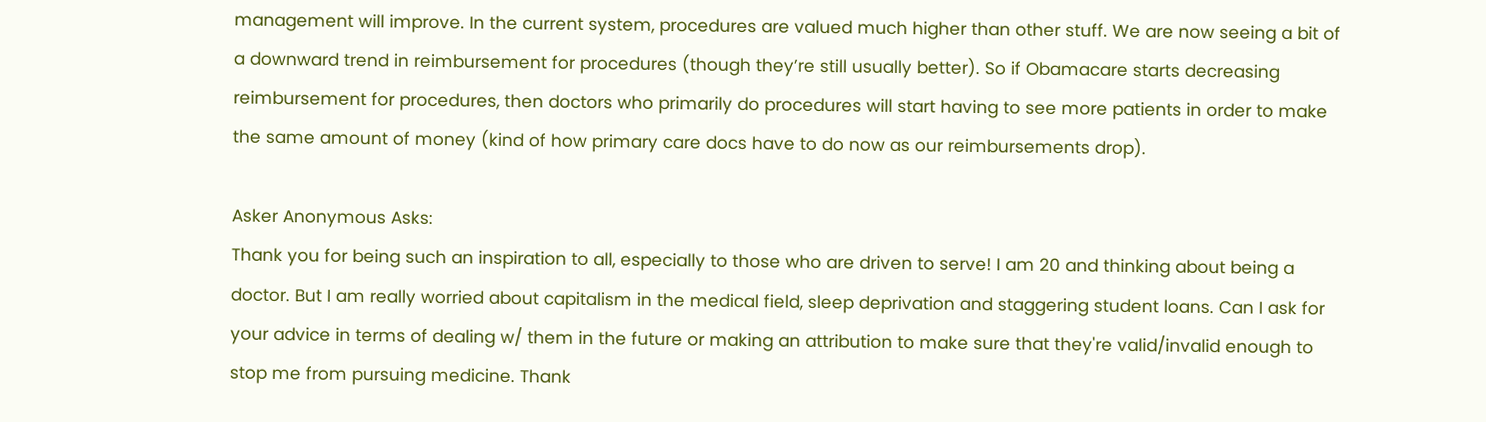management will improve. In the current system, procedures are valued much higher than other stuff. We are now seeing a bit of a downward trend in reimbursement for procedures (though they’re still usually better). So if Obamacare starts decreasing reimbursement for procedures, then doctors who primarily do procedures will start having to see more patients in order to make the same amount of money (kind of how primary care docs have to do now as our reimbursements drop).

Asker Anonymous Asks:
Thank you for being such an inspiration to all, especially to those who are driven to serve! I am 20 and thinking about being a doctor. But I am really worried about capitalism in the medical field, sleep deprivation and staggering student loans. Can I ask for your advice in terms of dealing w/ them in the future or making an attribution to make sure that they're valid/invalid enough to stop me from pursuing medicine. Thank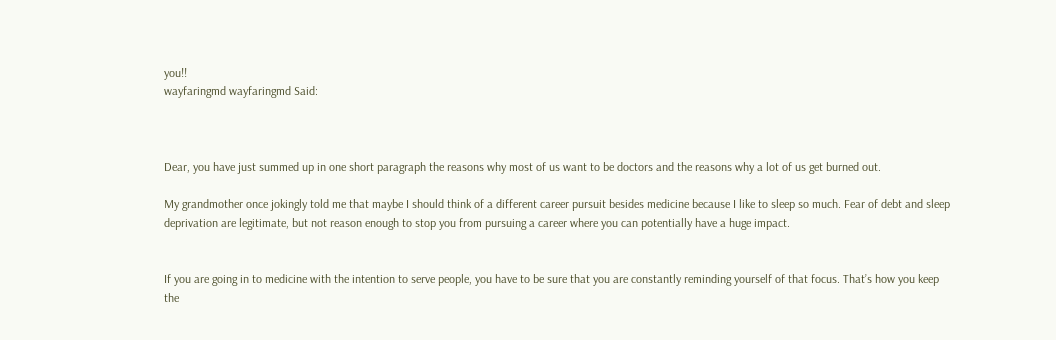you!!
wayfaringmd wayfaringmd Said:



Dear, you have just summed up in one short paragraph the reasons why most of us want to be doctors and the reasons why a lot of us get burned out.

My grandmother once jokingly told me that maybe I should think of a different career pursuit besides medicine because I like to sleep so much. Fear of debt and sleep deprivation are legitimate, but not reason enough to stop you from pursuing a career where you can potentially have a huge impact.


If you are going in to medicine with the intention to serve people, you have to be sure that you are constantly reminding yourself of that focus. That’s how you keep the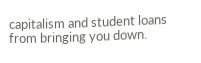capitalism and student loans from bringing you down.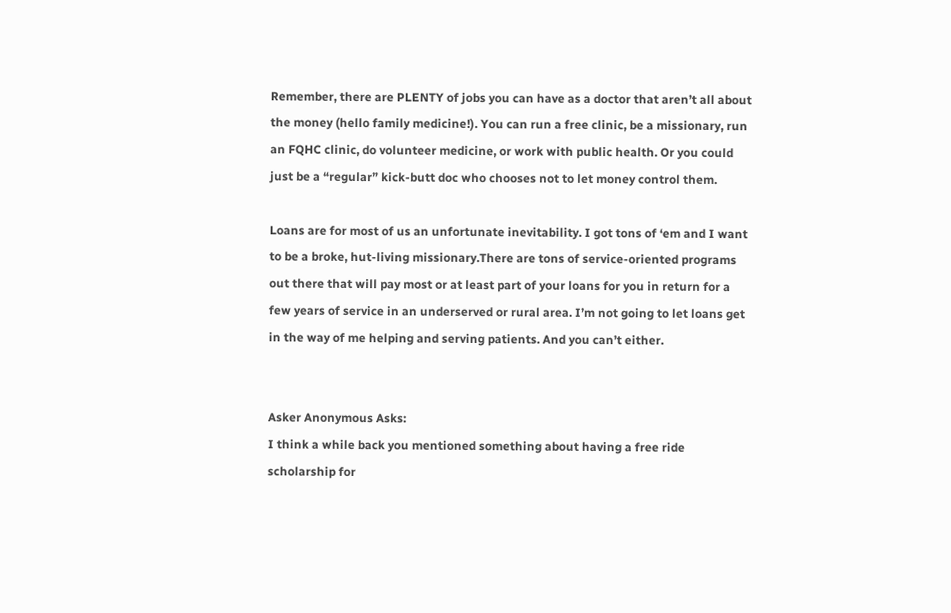Remember, there are PLENTY of jobs you can have as a doctor that aren’t all about the money (hello family medicine!). You can run a free clinic, be a missionary, run an FQHC clinic, do volunteer medicine, or work with public health. Or you could just be a “regular” kick-butt doc who chooses not to let money control them.

Loans are for most of us an unfortunate inevitability. I got tons of ‘em and I want to be a broke, hut-living missionary.There are tons of service-oriented programs out there that will pay most or at least part of your loans for you in return for a few years of service in an underserved or rural area. I’m not going to let loans get in the way of me helping and serving patients. And you can’t either.


Asker Anonymous Asks:
I think a while back you mentioned something about having a free ride scholarship for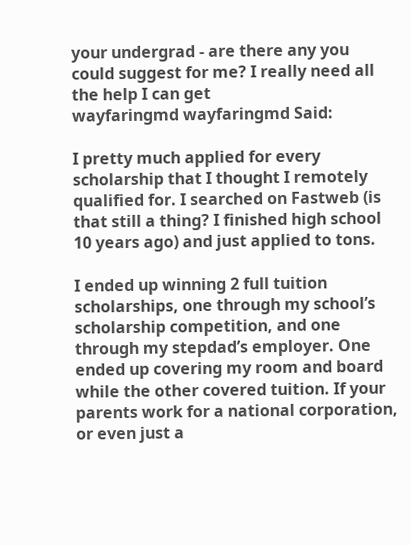your undergrad - are there any you could suggest for me? I really need all the help I can get
wayfaringmd wayfaringmd Said:

I pretty much applied for every scholarship that I thought I remotely qualified for. I searched on Fastweb (is that still a thing? I finished high school 10 years ago) and just applied to tons.

I ended up winning 2 full tuition scholarships, one through my school’s scholarship competition, and one through my stepdad’s employer. One ended up covering my room and board while the other covered tuition. If your parents work for a national corporation, or even just a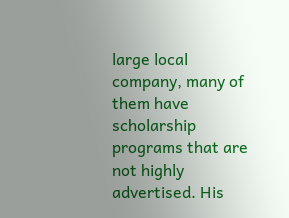large local company, many of them have scholarship programs that are not highly advertised. His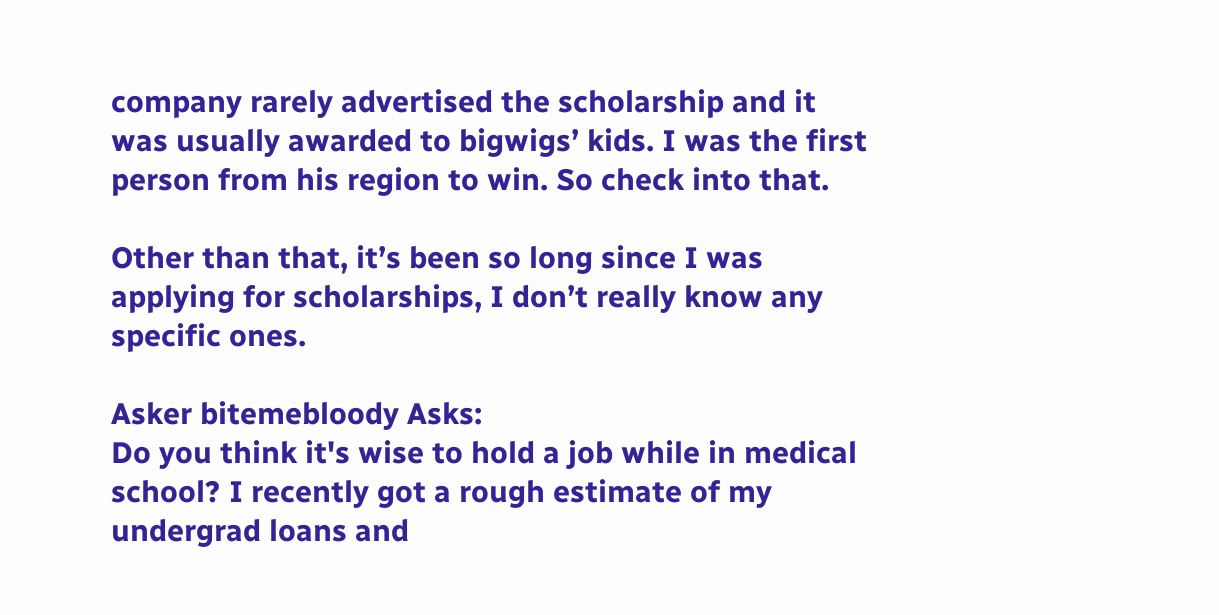company rarely advertised the scholarship and it was usually awarded to bigwigs’ kids. I was the first person from his region to win. So check into that.

Other than that, it’s been so long since I was applying for scholarships, I don’t really know any specific ones.

Asker bitemebloody Asks:
Do you think it's wise to hold a job while in medical school? I recently got a rough estimate of my undergrad loans and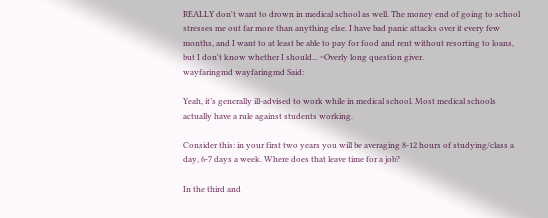REALLY don't want to drown in medical school as well. The money end of going to school stresses me out far more than anything else. I have bad panic attacks over it every few months, and I want to at least be able to pay for food and rent without resorting to loans, but I don't know whether I should... ~Overly long question giver.
wayfaringmd wayfaringmd Said:

Yeah, it’s generally ill-advised to work while in medical school. Most medical schools actually have a rule against students working.

Consider this: in your first two years you will be averaging 8-12 hours of studying/class a day, 6-7 days a week. Where does that leave time for a job?

In the third and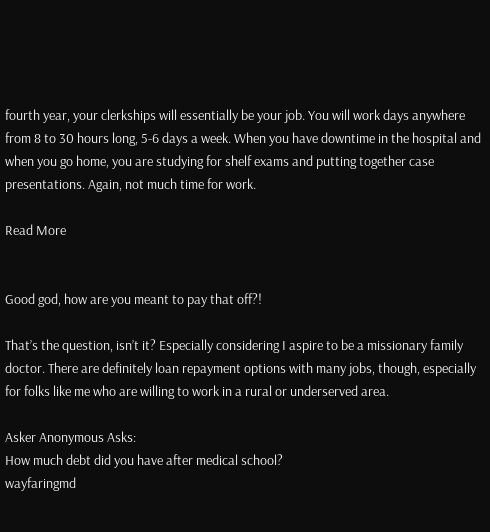fourth year, your clerkships will essentially be your job. You will work days anywhere from 8 to 30 hours long, 5-6 days a week. When you have downtime in the hospital and when you go home, you are studying for shelf exams and putting together case presentations. Again, not much time for work.

Read More


Good god, how are you meant to pay that off?!

That’s the question, isn’t it? Especially considering I aspire to be a missionary family doctor. There are definitely loan repayment options with many jobs, though, especially for folks like me who are willing to work in a rural or underserved area.

Asker Anonymous Asks:
How much debt did you have after medical school?
wayfaringmd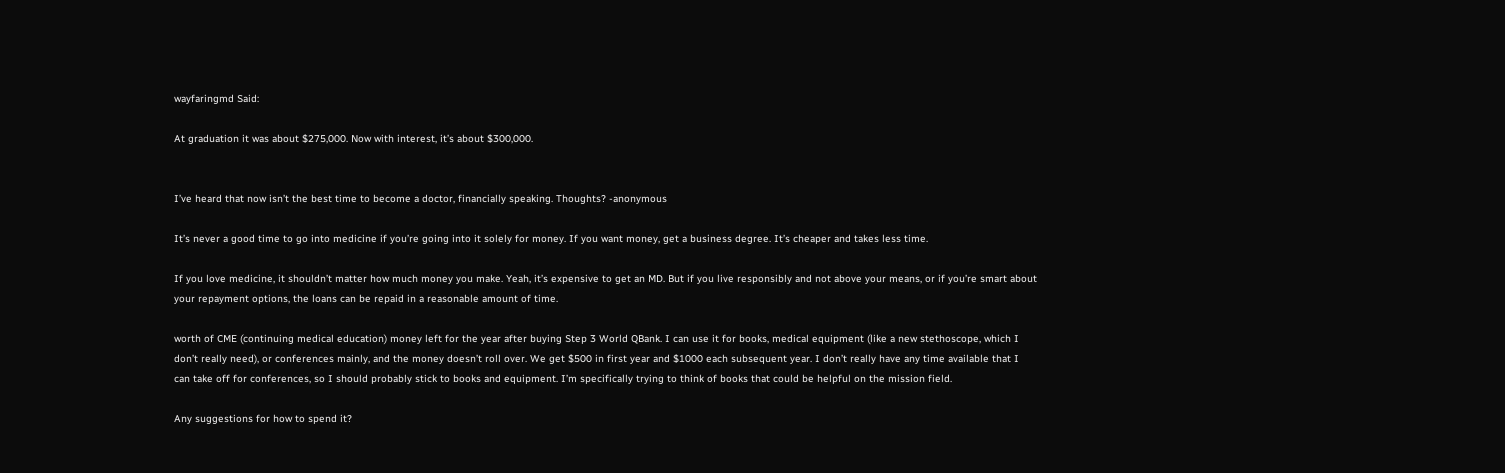wayfaringmd Said:

At graduation it was about $275,000. Now with interest, it’s about $300,000.


I’ve heard that now isn’t the best time to become a doctor, financially speaking. Thoughts? -anonymous

It’s never a good time to go into medicine if you’re going into it solely for money. If you want money, get a business degree. It’s cheaper and takes less time.

If you love medicine, it shouldn’t matter how much money you make. Yeah, it’s expensive to get an MD. But if you live responsibly and not above your means, or if you’re smart about your repayment options, the loans can be repaid in a reasonable amount of time.

worth of CME (continuing medical education) money left for the year after buying Step 3 World QBank. I can use it for books, medical equipment (like a new stethoscope, which I don’t really need), or conferences mainly, and the money doesn’t roll over. We get $500 in first year and $1000 each subsequent year. I don’t really have any time available that I can take off for conferences, so I should probably stick to books and equipment. I’m specifically trying to think of books that could be helpful on the mission field.

Any suggestions for how to spend it?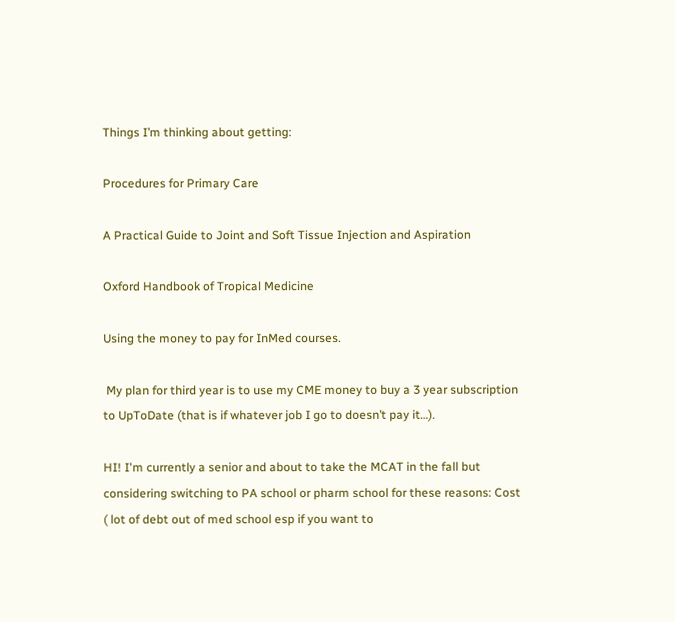Things I’m thinking about getting:

Procedures for Primary Care

A Practical Guide to Joint and Soft Tissue Injection and Aspiration

Oxford Handbook of Tropical Medicine

Using the money to pay for InMed courses.

 My plan for third year is to use my CME money to buy a 3 year subscription to UpToDate (that is if whatever job I go to doesn’t pay it…).

HI! I'm currently a senior and about to take the MCAT in the fall but considering switching to PA school or pharm school for these reasons: Cost ( lot of debt out of med school esp if you want to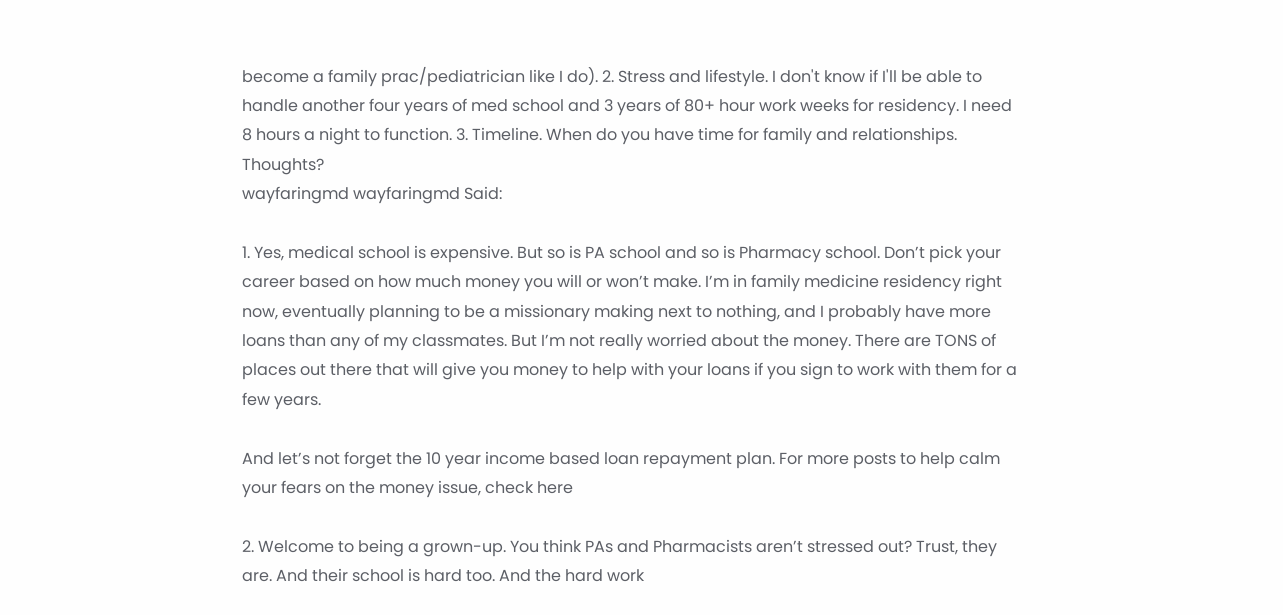become a family prac/pediatrician like I do). 2. Stress and lifestyle. I don't know if I'll be able to handle another four years of med school and 3 years of 80+ hour work weeks for residency. I need 8 hours a night to function. 3. Timeline. When do you have time for family and relationships. Thoughts?
wayfaringmd wayfaringmd Said:

1. Yes, medical school is expensive. But so is PA school and so is Pharmacy school. Don’t pick your career based on how much money you will or won’t make. I’m in family medicine residency right now, eventually planning to be a missionary making next to nothing, and I probably have more loans than any of my classmates. But I’m not really worried about the money. There are TONS of places out there that will give you money to help with your loans if you sign to work with them for a few years.

And let’s not forget the 10 year income based loan repayment plan. For more posts to help calm your fears on the money issue, check here

2. Welcome to being a grown-up. You think PAs and Pharmacists aren’t stressed out? Trust, they are. And their school is hard too. And the hard work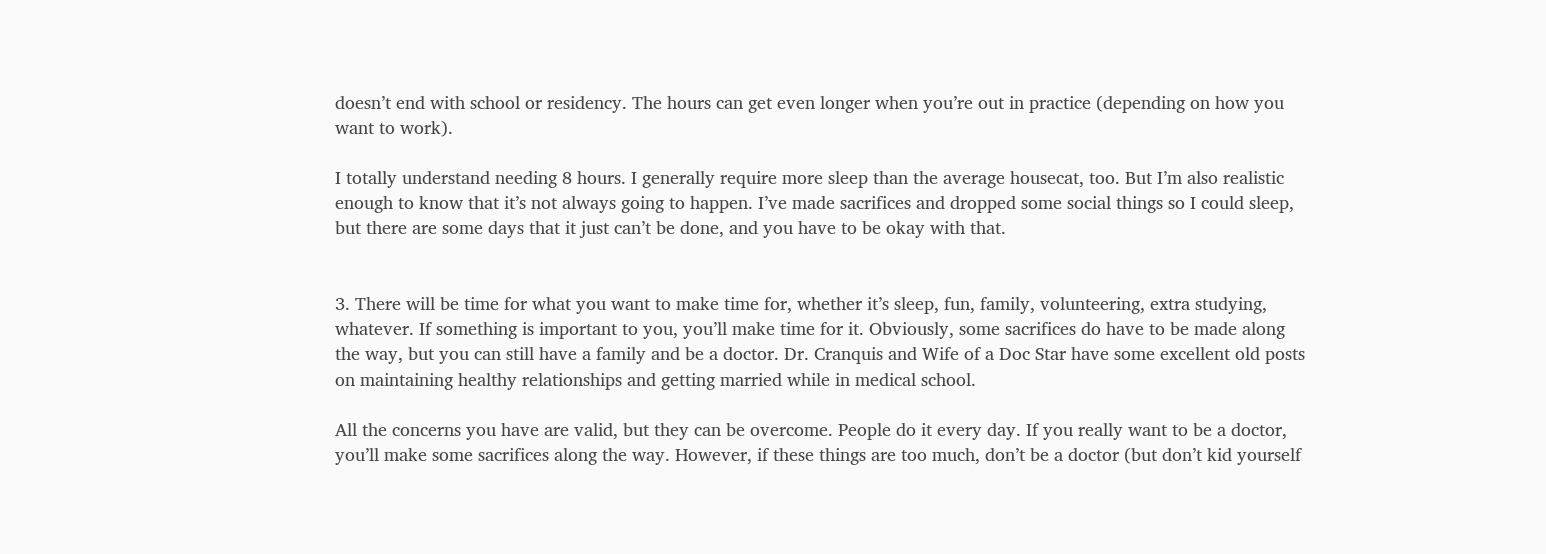doesn’t end with school or residency. The hours can get even longer when you’re out in practice (depending on how you want to work).

I totally understand needing 8 hours. I generally require more sleep than the average housecat, too. But I’m also realistic enough to know that it’s not always going to happen. I’ve made sacrifices and dropped some social things so I could sleep, but there are some days that it just can’t be done, and you have to be okay with that.


3. There will be time for what you want to make time for, whether it’s sleep, fun, family, volunteering, extra studying, whatever. If something is important to you, you’ll make time for it. Obviously, some sacrifices do have to be made along the way, but you can still have a family and be a doctor. Dr. Cranquis and Wife of a Doc Star have some excellent old posts on maintaining healthy relationships and getting married while in medical school.

All the concerns you have are valid, but they can be overcome. People do it every day. If you really want to be a doctor, you’ll make some sacrifices along the way. However, if these things are too much, don’t be a doctor (but don’t kid yourself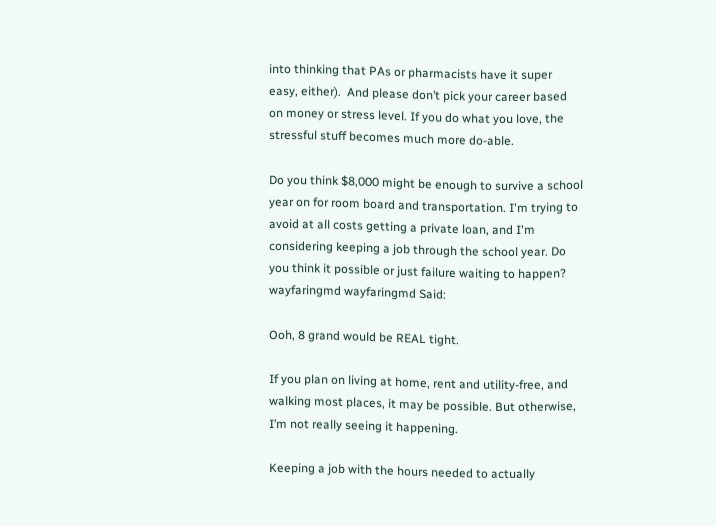into thinking that PAs or pharmacists have it super easy, either).  And please don’t pick your career based on money or stress level. If you do what you love, the stressful stuff becomes much more do-able.

Do you think $8,000 might be enough to survive a school year on for room board and transportation. I'm trying to avoid at all costs getting a private loan, and I'm considering keeping a job through the school year. Do you think it possible or just failure waiting to happen?
wayfaringmd wayfaringmd Said:

Ooh, 8 grand would be REAL tight.

If you plan on living at home, rent and utility-free, and walking most places, it may be possible. But otherwise, I’m not really seeing it happening.

Keeping a job with the hours needed to actually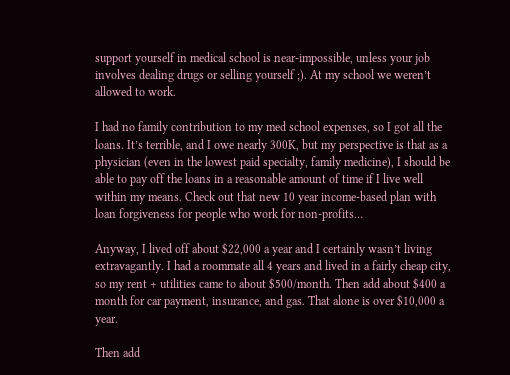support yourself in medical school is near-impossible, unless your job involves dealing drugs or selling yourself ;). At my school we weren’t allowed to work.

I had no family contribution to my med school expenses, so I got all the loans. It’s terrible, and I owe nearly 300K, but my perspective is that as a physician (even in the lowest paid specialty, family medicine), I should be able to pay off the loans in a reasonable amount of time if I live well within my means. Check out that new 10 year income-based plan with loan forgiveness for people who work for non-profits…

Anyway, I lived off about $22,000 a year and I certainly wasn’t living extravagantly. I had a roommate all 4 years and lived in a fairly cheap city, so my rent + utilities came to about $500/month. Then add about $400 a month for car payment, insurance, and gas. That alone is over $10,000 a year.

Then add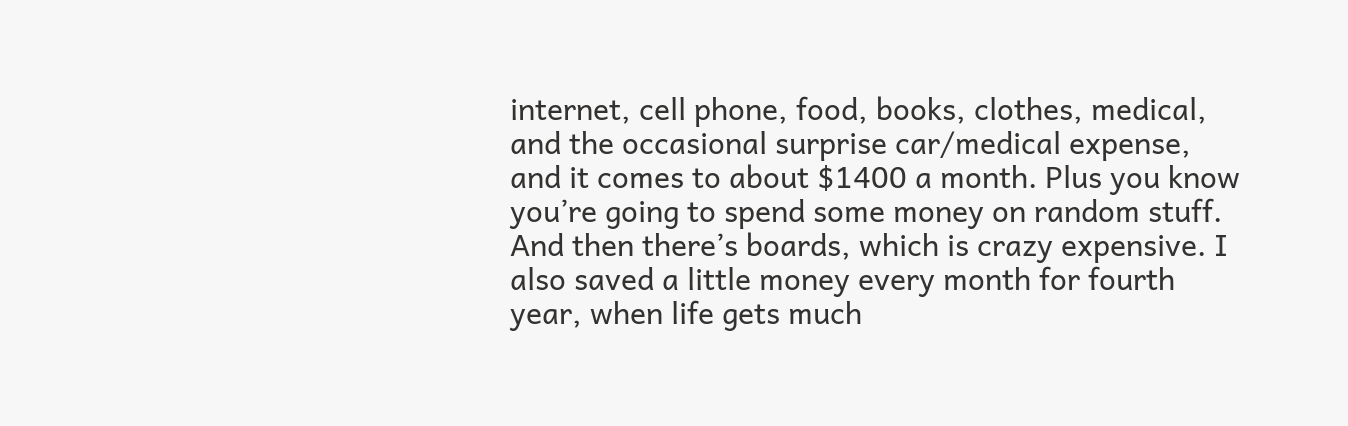internet, cell phone, food, books, clothes, medical, and the occasional surprise car/medical expense, and it comes to about $1400 a month. Plus you know you’re going to spend some money on random stuff. And then there’s boards, which is crazy expensive. I also saved a little money every month for fourth year, when life gets much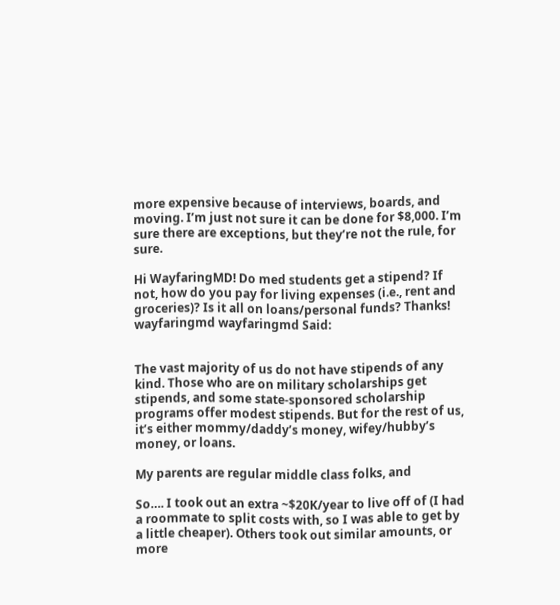more expensive because of interviews, boards, and moving. I’m just not sure it can be done for $8,000. I’m sure there are exceptions, but they’re not the rule, for sure.

Hi WayfaringMD! Do med students get a stipend? If not, how do you pay for living expenses (i.e., rent and groceries)? Is it all on loans/personal funds? Thanks!
wayfaringmd wayfaringmd Said:


The vast majority of us do not have stipends of any kind. Those who are on military scholarships get stipends, and some state-sponsored scholarship programs offer modest stipends. But for the rest of us, it’s either mommy/daddy’s money, wifey/hubby’s money, or loans.

My parents are regular middle class folks, and

So…. I took out an extra ~$20K/year to live off of (I had a roommate to split costs with, so I was able to get by a little cheaper). Others took out similar amounts, or more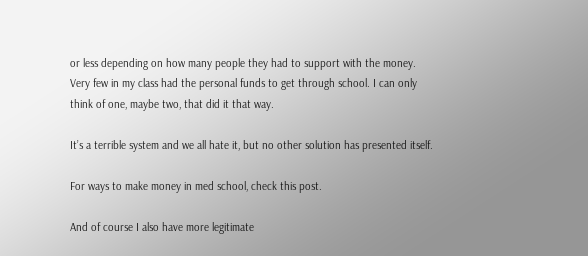or less depending on how many people they had to support with the money. Very few in my class had the personal funds to get through school. I can only think of one, maybe two, that did it that way.

It’s a terrible system and we all hate it, but no other solution has presented itself.

For ways to make money in med school, check this post.

And of course I also have more legitimate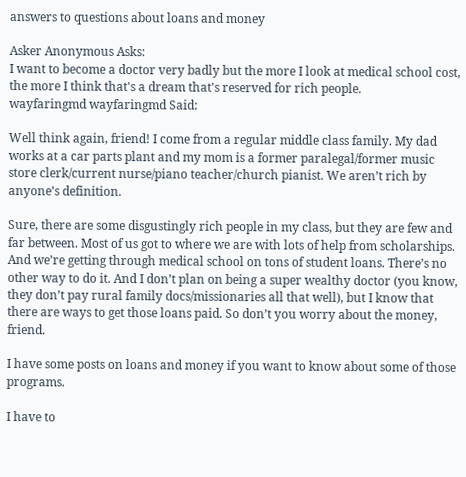answers to questions about loans and money

Asker Anonymous Asks:
I want to become a doctor very badly but the more I look at medical school cost, the more I think that's a dream that's reserved for rich people.
wayfaringmd wayfaringmd Said:

Well think again, friend! I come from a regular middle class family. My dad works at a car parts plant and my mom is a former paralegal/former music store clerk/current nurse/piano teacher/church pianist. We aren’t rich by anyone’s definition.

Sure, there are some disgustingly rich people in my class, but they are few and far between. Most of us got to where we are with lots of help from scholarships. And we’re getting through medical school on tons of student loans. There’s no other way to do it. And I don’t plan on being a super wealthy doctor (you know, they don’t pay rural family docs/missionaries all that well), but I know that there are ways to get those loans paid. So don’t you worry about the money, friend.

I have some posts on loans and money if you want to know about some of those programs.

I have to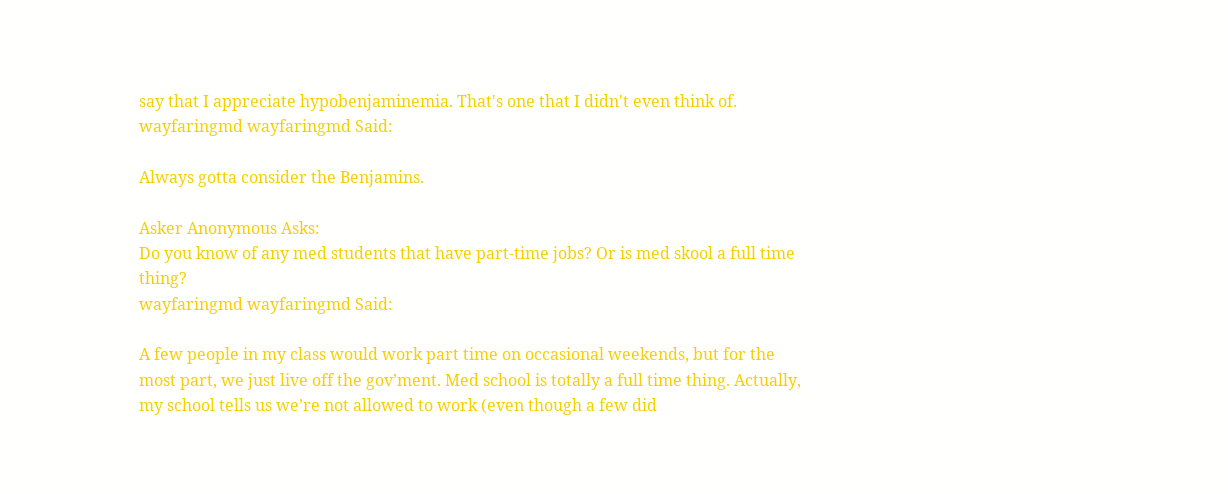say that I appreciate hypobenjaminemia. That's one that I didn't even think of.
wayfaringmd wayfaringmd Said:

Always gotta consider the Benjamins.

Asker Anonymous Asks:
Do you know of any med students that have part-time jobs? Or is med skool a full time thing?
wayfaringmd wayfaringmd Said:

A few people in my class would work part time on occasional weekends, but for the most part, we just live off the gov’ment. Med school is totally a full time thing. Actually, my school tells us we’re not allowed to work (even though a few did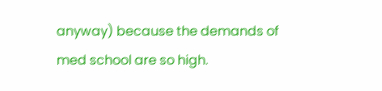anyway) because the demands of med school are so high.